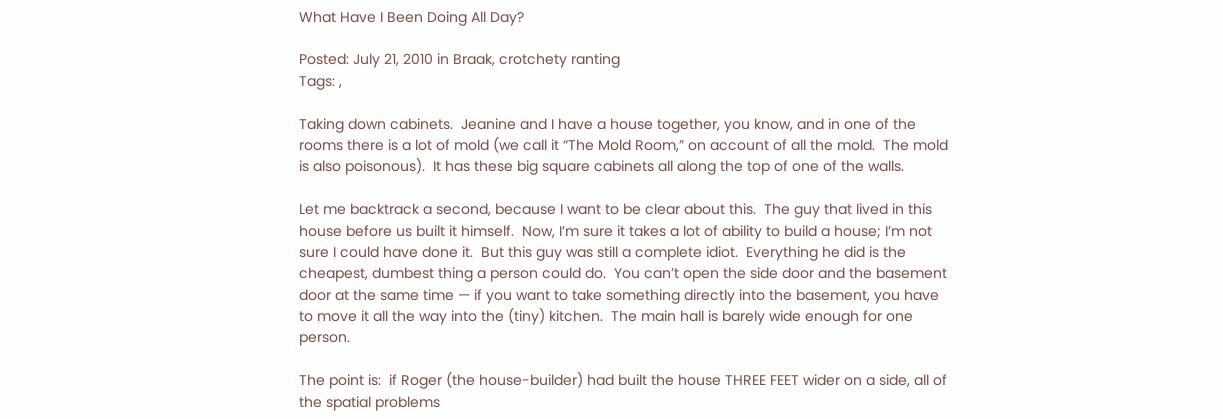What Have I Been Doing All Day?

Posted: July 21, 2010 in Braak, crotchety ranting
Tags: ,

Taking down cabinets.  Jeanine and I have a house together, you know, and in one of the rooms there is a lot of mold (we call it “The Mold Room,” on account of all the mold.  The mold is also poisonous).  It has these big square cabinets all along the top of one of the walls.

Let me backtrack a second, because I want to be clear about this.  The guy that lived in this house before us built it himself.  Now, I’m sure it takes a lot of ability to build a house; I’m not sure I could have done it.  But this guy was still a complete idiot.  Everything he did is the cheapest, dumbest thing a person could do.  You can’t open the side door and the basement door at the same time — if you want to take something directly into the basement, you have to move it all the way into the (tiny) kitchen.  The main hall is barely wide enough for one person.

The point is:  if Roger (the house-builder) had built the house THREE FEET wider on a side, all of the spatial problems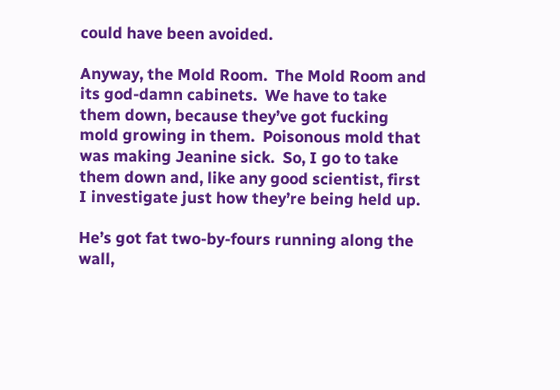could have been avoided.

Anyway, the Mold Room.  The Mold Room and its god-damn cabinets.  We have to take them down, because they’ve got fucking mold growing in them.  Poisonous mold that was making Jeanine sick.  So, I go to take them down and, like any good scientist, first I investigate just how they’re being held up.

He’s got fat two-by-fours running along the wall,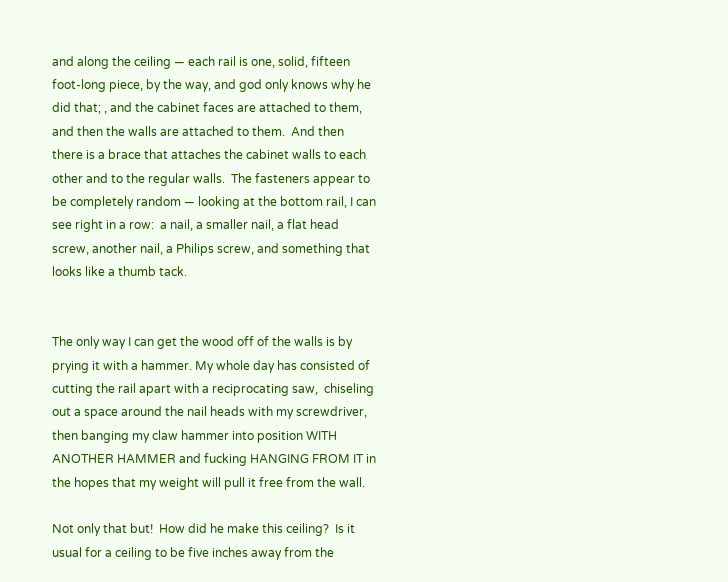and along the ceiling — each rail is one, solid, fifteen foot-long piece, by the way, and god only knows why he did that; , and the cabinet faces are attached to them, and then the walls are attached to them.  And then there is a brace that attaches the cabinet walls to each other and to the regular walls.  The fasteners appear to be completely random — looking at the bottom rail, I can see right in a row:  a nail, a smaller nail, a flat head screw, another nail, a Philips screw, and something that looks like a thumb tack.


The only way I can get the wood off of the walls is by prying it with a hammer. My whole day has consisted of cutting the rail apart with a reciprocating saw,  chiseling out a space around the nail heads with my screwdriver, then banging my claw hammer into position WITH ANOTHER HAMMER and fucking HANGING FROM IT in the hopes that my weight will pull it free from the wall.

Not only that but!  How did he make this ceiling?  Is it usual for a ceiling to be five inches away from the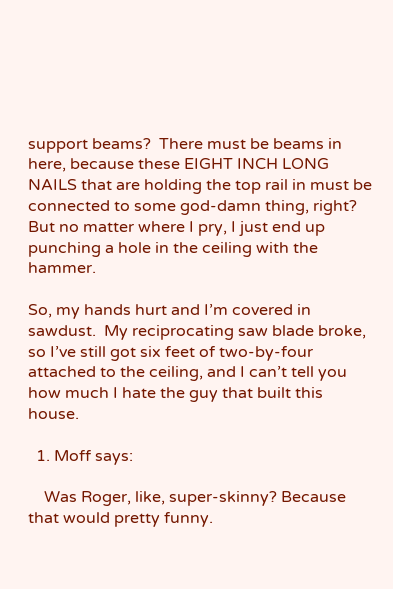support beams?  There must be beams in here, because these EIGHT INCH LONG NAILS that are holding the top rail in must be connected to some god-damn thing, right?  But no matter where I pry, I just end up punching a hole in the ceiling with the hammer.

So, my hands hurt and I’m covered in sawdust.  My reciprocating saw blade broke, so I’ve still got six feet of two-by-four attached to the ceiling, and I can’t tell you how much I hate the guy that built this house.

  1. Moff says:

    Was Roger, like, super-skinny? Because that would pretty funny.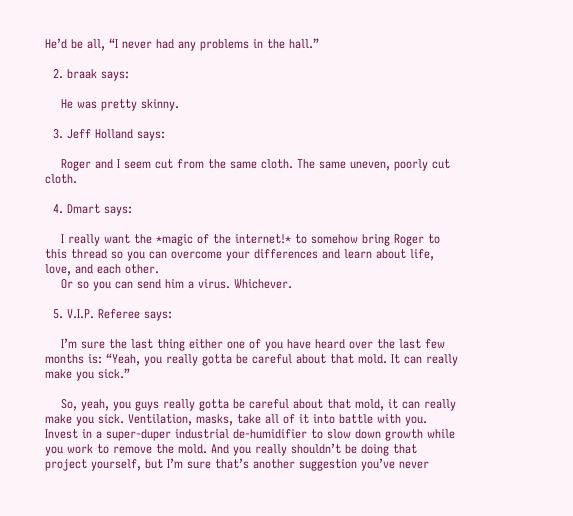He’d be all, “I never had any problems in the hall.”

  2. braak says:

    He was pretty skinny.

  3. Jeff Holland says:

    Roger and I seem cut from the same cloth. The same uneven, poorly cut cloth.

  4. Dmart says:

    I really want the *magic of the internet!* to somehow bring Roger to this thread so you can overcome your differences and learn about life, love, and each other.
    Or so you can send him a virus. Whichever.

  5. V.I.P. Referee says:

    I’m sure the last thing either one of you have heard over the last few months is: “Yeah, you really gotta be careful about that mold. It can really make you sick.”

    So, yeah, you guys really gotta be careful about that mold, it can really make you sick. Ventilation, masks, take all of it into battle with you. Invest in a super-duper industrial de-humidifier to slow down growth while you work to remove the mold. And you really shouldn’t be doing that project yourself, but I’m sure that’s another suggestion you’ve never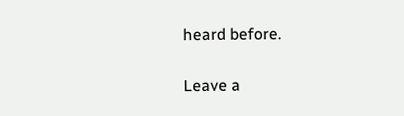heard before.

Leave a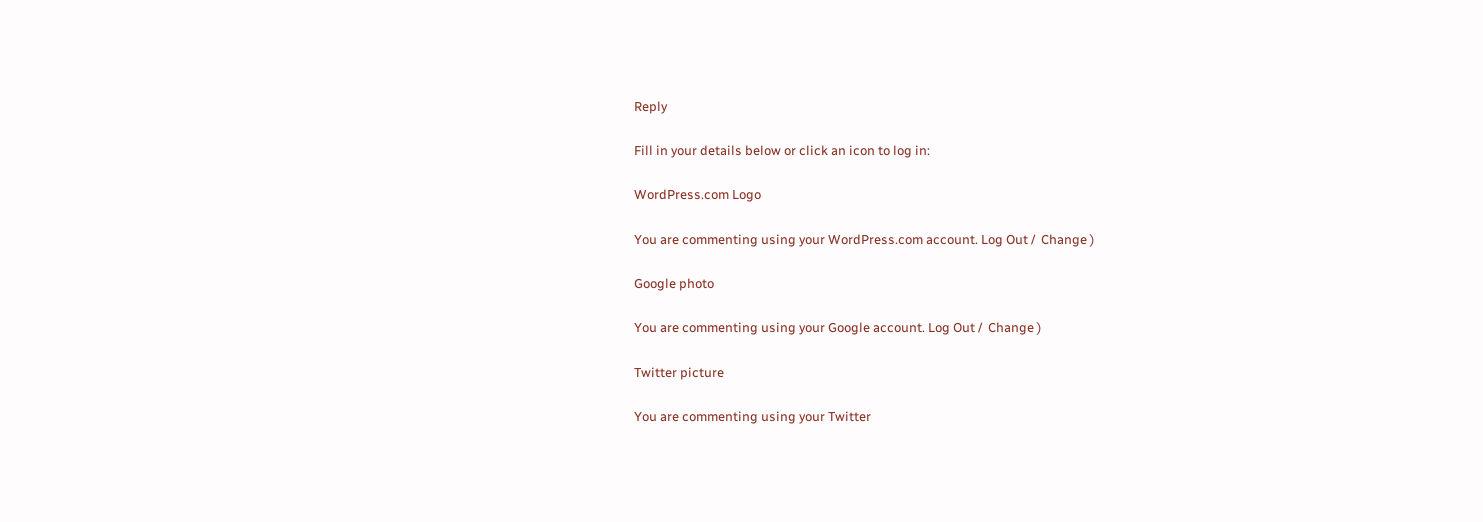Reply

Fill in your details below or click an icon to log in:

WordPress.com Logo

You are commenting using your WordPress.com account. Log Out /  Change )

Google photo

You are commenting using your Google account. Log Out /  Change )

Twitter picture

You are commenting using your Twitter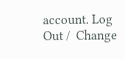account. Log Out /  Change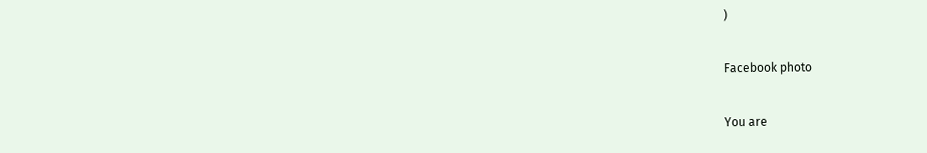)

Facebook photo

You are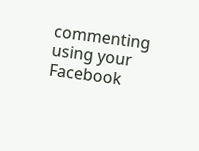commenting using your Facebook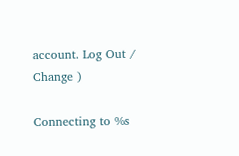account. Log Out /  Change )

Connecting to %s